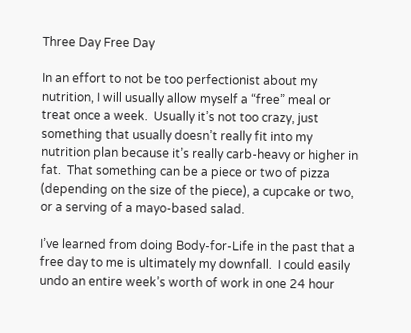Three Day Free Day

In an effort to not be too perfectionist about my nutrition, I will usually allow myself a “free” meal or treat once a week.  Usually it’s not too crazy, just something that usually doesn’t really fit into my nutrition plan because it’s really carb-heavy or higher in fat.  That something can be a piece or two of pizza (depending on the size of the piece), a cupcake or two, or a serving of a mayo-based salad.

I’ve learned from doing Body-for-Life in the past that a free day to me is ultimately my downfall.  I could easily undo an entire week’s worth of work in one 24 hour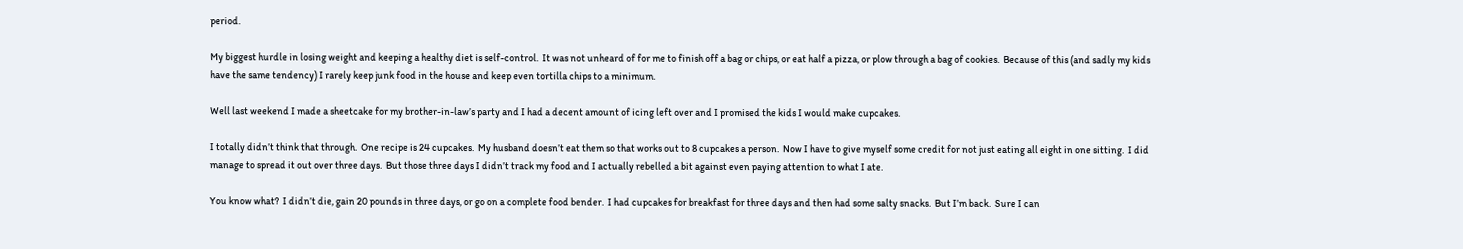period.

My biggest hurdle in losing weight and keeping a healthy diet is self-control.  It was not unheard of for me to finish off a bag or chips, or eat half a pizza, or plow through a bag of cookies.  Because of this (and sadly my kids have the same tendency) I rarely keep junk food in the house and keep even tortilla chips to a minimum.

Well last weekend I made a sheetcake for my brother-in-law’s party and I had a decent amount of icing left over and I promised the kids I would make cupcakes.

I totally didn’t think that through.  One recipe is 24 cupcakes.  My husband doesn’t eat them so that works out to 8 cupcakes a person.  Now I have to give myself some credit for not just eating all eight in one sitting.  I did manage to spread it out over three days.  But those three days I didn’t track my food and I actually rebelled a bit against even paying attention to what I ate.

You know what?  I didn’t die, gain 20 pounds in three days, or go on a complete food bender.  I had cupcakes for breakfast for three days and then had some salty snacks.  But I’m back.  Sure I can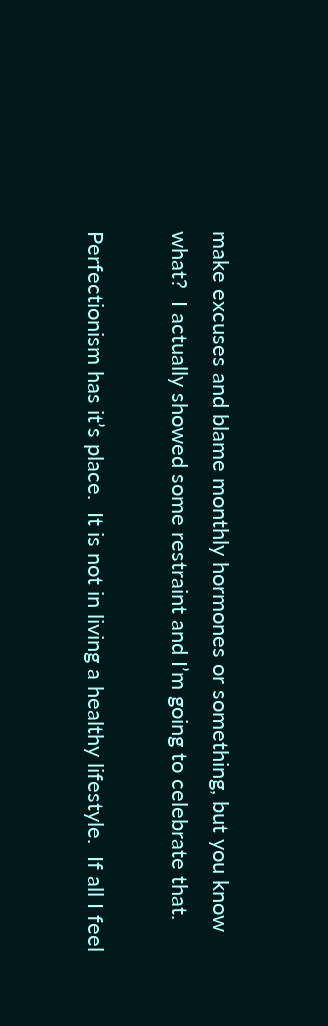make excuses and blame monthly hormones or something, but you know what?  I actually showed some restraint and I’m going to celebrate that.

Perfectionism has it’s place.  It is not in living a healthy lifestyle.  If all I feel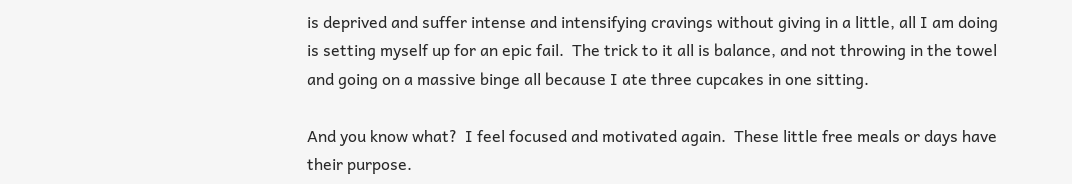is deprived and suffer intense and intensifying cravings without giving in a little, all I am doing is setting myself up for an epic fail.  The trick to it all is balance, and not throwing in the towel and going on a massive binge all because I ate three cupcakes in one sitting.

And you know what?  I feel focused and motivated again.  These little free meals or days have their purpose.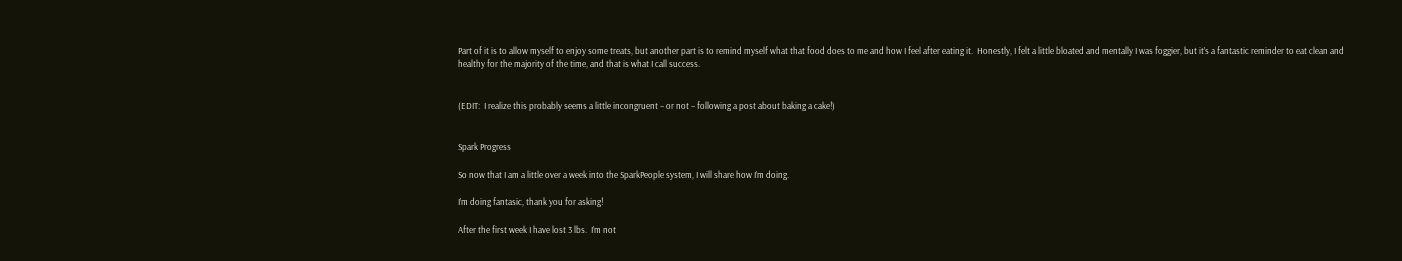Part of it is to allow myself to enjoy some treats, but another part is to remind myself what that food does to me and how I feel after eating it.  Honestly, I felt a little bloated and mentally I was foggier, but it’s a fantastic reminder to eat clean and healthy for the majority of the time, and that is what I call success.


(EDIT:  I realize this probably seems a little incongruent – or not – following a post about baking a cake!)


Spark Progress

So now that I am a little over a week into the SparkPeople system, I will share how I’m doing.

I’m doing fantasic, thank you for asking!

After the first week I have lost 3 lbs.  I’m not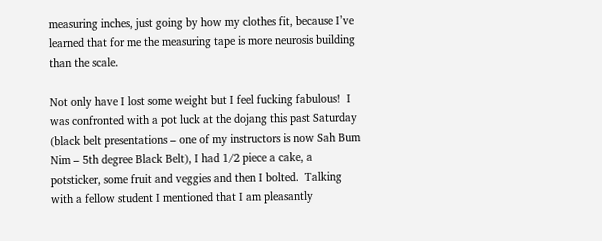measuring inches, just going by how my clothes fit, because I’ve learned that for me the measuring tape is more neurosis building than the scale.

Not only have I lost some weight but I feel fucking fabulous!  I was confronted with a pot luck at the dojang this past Saturday (black belt presentations – one of my instructors is now Sah Bum Nim – 5th degree Black Belt), I had 1/2 piece a cake, a potsticker, some fruit and veggies and then I bolted.  Talking with a fellow student I mentioned that I am pleasantly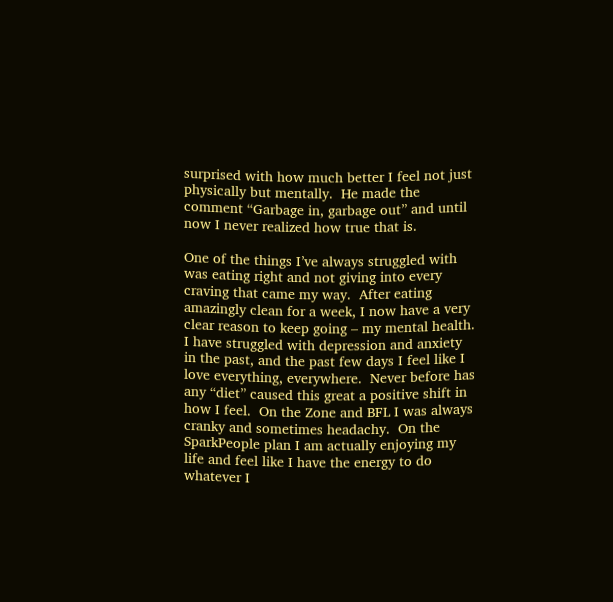surprised with how much better I feel not just physically but mentally.  He made the comment “Garbage in, garbage out” and until now I never realized how true that is.

One of the things I’ve always struggled with was eating right and not giving into every craving that came my way.  After eating amazingly clean for a week, I now have a very clear reason to keep going – my mental health.  I have struggled with depression and anxiety in the past, and the past few days I feel like I love everything, everywhere.  Never before has any “diet” caused this great a positive shift in how I feel.  On the Zone and BFL I was always cranky and sometimes headachy.  On the SparkPeople plan I am actually enjoying my life and feel like I have the energy to do whatever I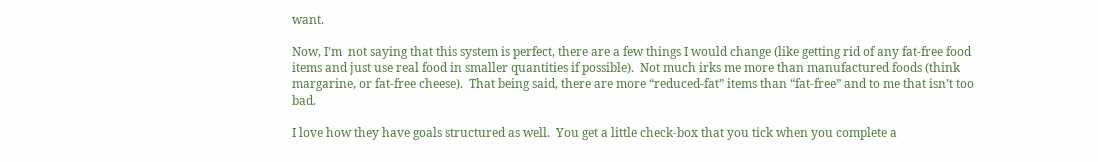want.

Now, I’m  not saying that this system is perfect, there are a few things I would change (like getting rid of any fat-free food items and just use real food in smaller quantities if possible).  Not much irks me more than manufactured foods (think margarine, or fat-free cheese).  That being said, there are more “reduced-fat” items than “fat-free” and to me that isn’t too bad.

I love how they have goals structured as well.  You get a little check-box that you tick when you complete a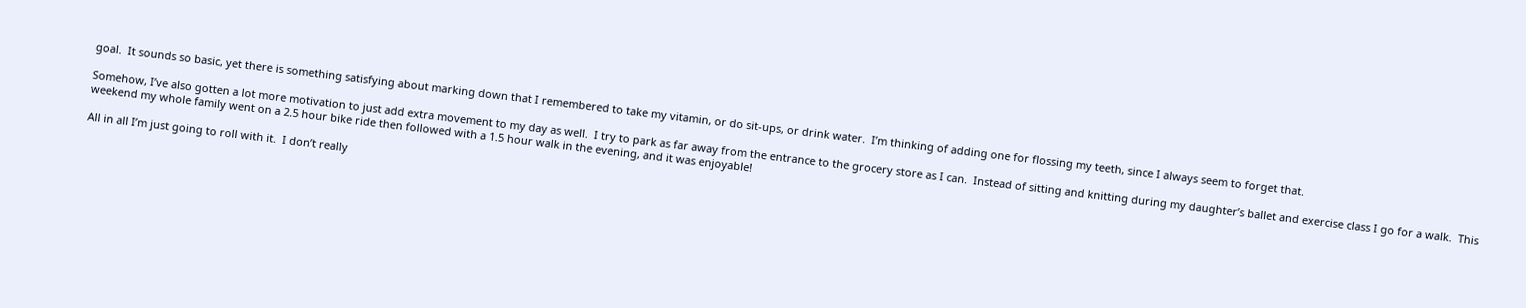goal.  It sounds so basic, yet there is something satisfying about marking down that I remembered to take my vitamin, or do sit-ups, or drink water.  I’m thinking of adding one for flossing my teeth, since I always seem to forget that.

Somehow, I’ve also gotten a lot more motivation to just add extra movement to my day as well.  I try to park as far away from the entrance to the grocery store as I can.  Instead of sitting and knitting during my daughter’s ballet and exercise class I go for a walk.  This weekend my whole family went on a 2.5 hour bike ride then followed with a 1.5 hour walk in the evening, and it was enjoyable!

All in all I’m just going to roll with it.  I don’t really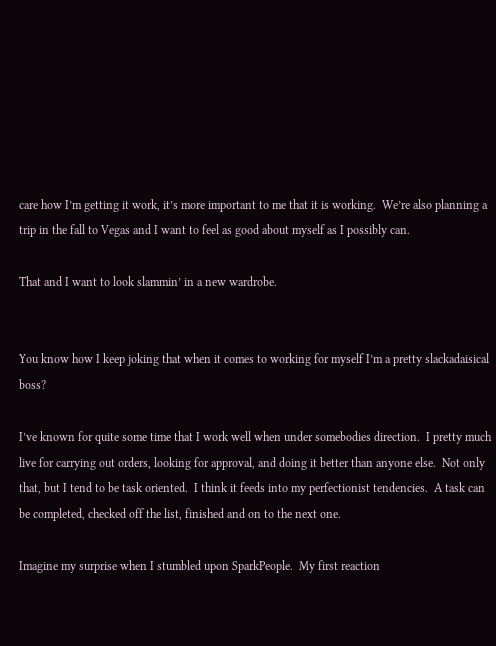care how I’m getting it work, it’s more important to me that it is working.  We’re also planning a trip in the fall to Vegas and I want to feel as good about myself as I possibly can.

That and I want to look slammin’ in a new wardrobe.


You know how I keep joking that when it comes to working for myself I’m a pretty slackadaisical boss?

I’ve known for quite some time that I work well when under somebodies direction.  I pretty much live for carrying out orders, looking for approval, and doing it better than anyone else.  Not only that, but I tend to be task oriented.  I think it feeds into my perfectionist tendencies.  A task can be completed, checked off the list, finished and on to the next one.

Imagine my surprise when I stumbled upon SparkPeople.  My first reaction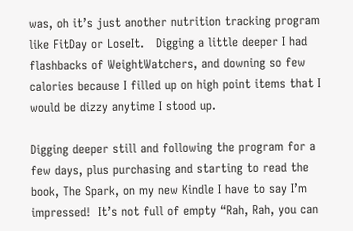was, oh it’s just another nutrition tracking program like FitDay or LoseIt.   Digging a little deeper I had flashbacks of WeightWatchers, and downing so few calories because I filled up on high point items that I would be dizzy anytime I stood up.

Digging deeper still and following the program for a few days, plus purchasing and starting to read the book, The Spark, on my new Kindle I have to say I’m impressed!  It’s not full of empty “Rah, Rah, you can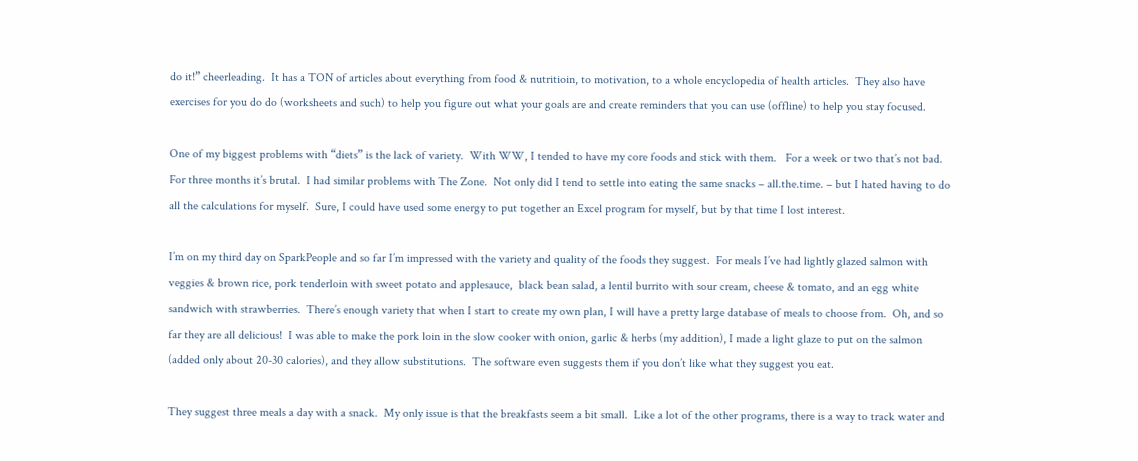do it!” cheerleading.  It has a TON of articles about everything from food & nutritioin, to motivation, to a whole encyclopedia of health articles.  They also have exercises for you do do (worksheets and such) to help you figure out what your goals are and create reminders that you can use (offline) to help you stay focused.

One of my biggest problems with “diets” is the lack of variety.  With WW, I tended to have my core foods and stick with them.   For a week or two that’s not bad.   For three months it’s brutal.  I had similar problems with The Zone.  Not only did I tend to settle into eating the same snacks – all.the.time. – but I hated having to do all the calculations for myself.  Sure, I could have used some energy to put together an Excel program for myself, but by that time I lost interest.

I’m on my third day on SparkPeople and so far I’m impressed with the variety and quality of the foods they suggest.  For meals I’ve had lightly glazed salmon with veggies & brown rice, pork tenderloin with sweet potato and applesauce,  black bean salad, a lentil burrito with sour cream, cheese & tomato, and an egg white sandwich with strawberries.  There’s enough variety that when I start to create my own plan, I will have a pretty large database of meals to choose from.  Oh, and so far they are all delicious!  I was able to make the pork loin in the slow cooker with onion, garlic & herbs (my addition), I made a light glaze to put on the salmon (added only about 20-30 calories), and they allow substitutions.  The software even suggests them if you don’t like what they suggest you eat.

They suggest three meals a day with a snack.  My only issue is that the breakfasts seem a bit small.  Like a lot of the other programs, there is a way to track water and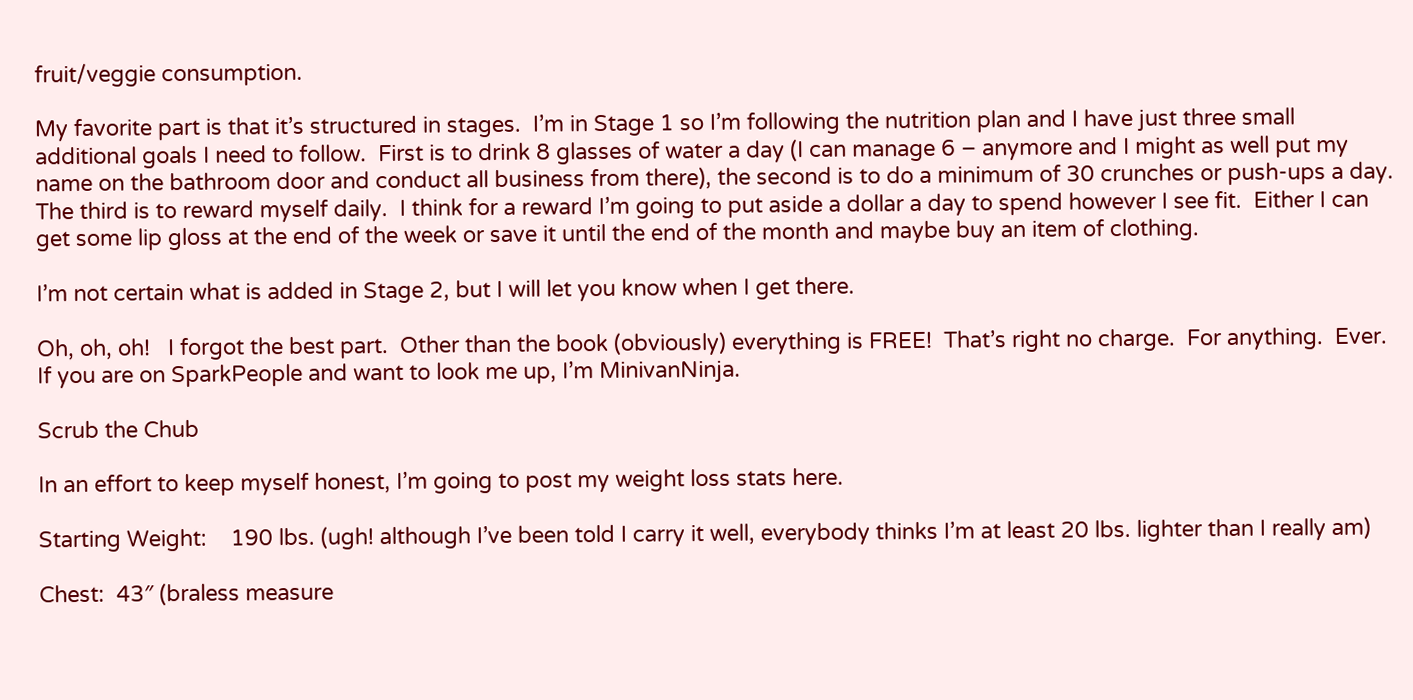fruit/veggie consumption.

My favorite part is that it’s structured in stages.  I’m in Stage 1 so I’m following the nutrition plan and I have just three small additional goals I need to follow.  First is to drink 8 glasses of water a day (I can manage 6 – anymore and I might as well put my name on the bathroom door and conduct all business from there), the second is to do a minimum of 30 crunches or push-ups a day.  The third is to reward myself daily.  I think for a reward I’m going to put aside a dollar a day to spend however I see fit.  Either I can get some lip gloss at the end of the week or save it until the end of the month and maybe buy an item of clothing.

I’m not certain what is added in Stage 2, but I will let you know when I get there.

Oh, oh, oh!   I forgot the best part.  Other than the book (obviously) everything is FREE!  That’s right no charge.  For anything.  Ever.  If you are on SparkPeople and want to look me up, I’m MinivanNinja.

Scrub the Chub

In an effort to keep myself honest, I’m going to post my weight loss stats here.

Starting Weight:    190 lbs. (ugh! although I’ve been told I carry it well, everybody thinks I’m at least 20 lbs. lighter than I really am)

Chest:  43″ (braless measure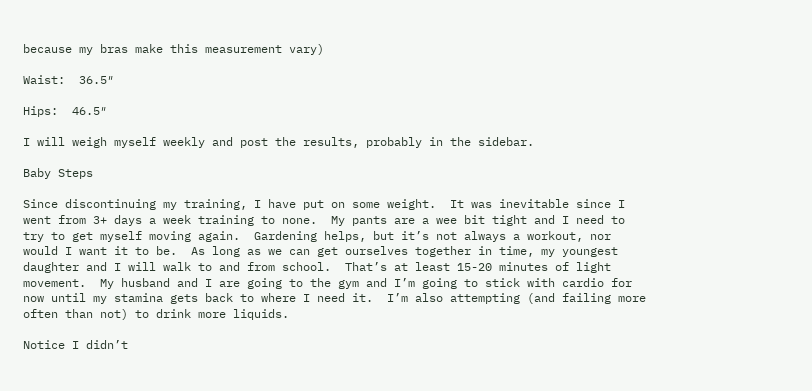because my bras make this measurement vary)

Waist:  36.5″

Hips:  46.5″

I will weigh myself weekly and post the results, probably in the sidebar.

Baby Steps

Since discontinuing my training, I have put on some weight.  It was inevitable since I went from 3+ days a week training to none.  My pants are a wee bit tight and I need to try to get myself moving again.  Gardening helps, but it’s not always a workout, nor would I want it to be.  As long as we can get ourselves together in time, my youngest daughter and I will walk to and from school.  That’s at least 15-20 minutes of light movement.  My husband and I are going to the gym and I’m going to stick with cardio for now until my stamina gets back to where I need it.  I’m also attempting (and failing more often than not) to drink more liquids.

Notice I didn’t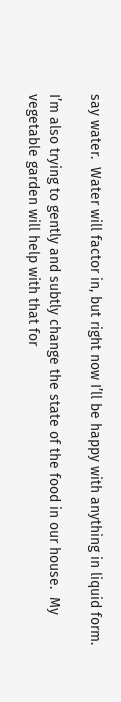say water.  Water will factor in, but right now I’ll be happy with anything in liquid form.

I’m also trying to gently and subtly change the state of the food in our house.  My vegetable garden will help with that for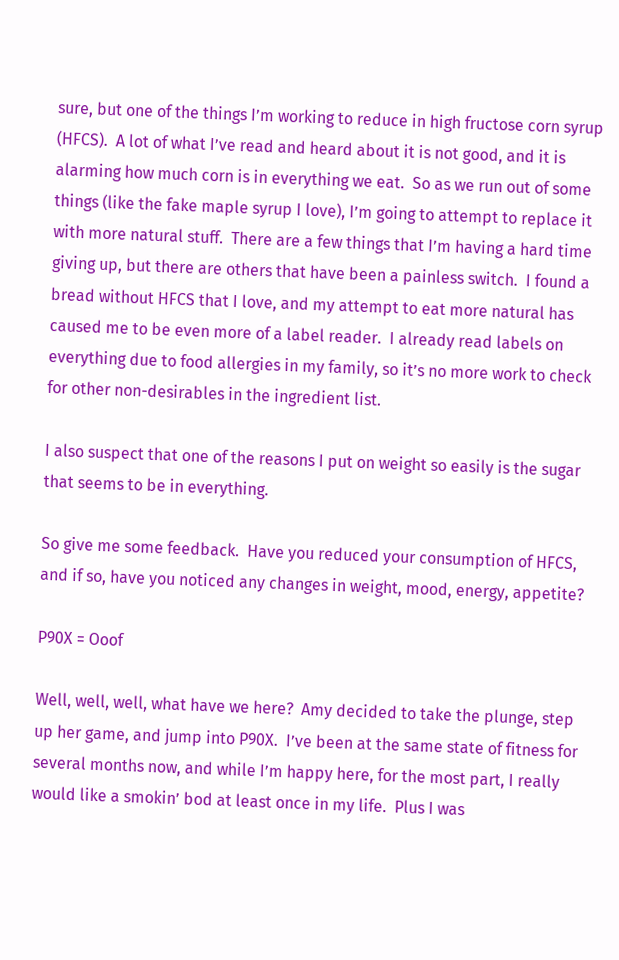sure, but one of the things I’m working to reduce in high fructose corn syrup (HFCS).  A lot of what I’ve read and heard about it is not good, and it is alarming how much corn is in everything we eat.  So as we run out of some things (like the fake maple syrup I love), I’m going to attempt to replace it with more natural stuff.  There are a few things that I’m having a hard time giving up, but there are others that have been a painless switch.  I found a bread without HFCS that I love, and my attempt to eat more natural has caused me to be even more of a label reader.  I already read labels on everything due to food allergies in my family, so it’s no more work to check for other non-desirables in the ingredient list.

I also suspect that one of the reasons I put on weight so easily is the sugar that seems to be in everything.

So give me some feedback.  Have you reduced your consumption of HFCS, and if so, have you noticed any changes in weight, mood, energy, appetite?

P90X = Ooof

Well, well, well, what have we here?  Amy decided to take the plunge, step up her game, and jump into P90X.  I’ve been at the same state of fitness for several months now, and while I’m happy here, for the most part, I really would like a smokin’ bod at least once in my life.  Plus I was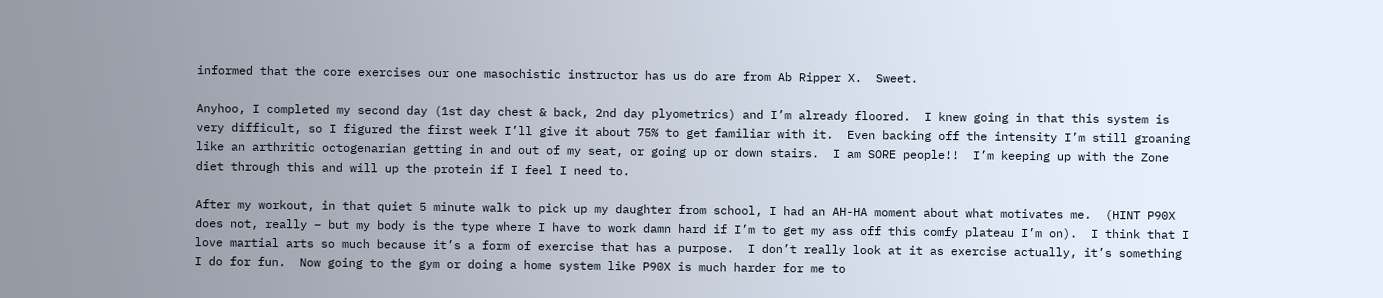informed that the core exercises our one masochistic instructor has us do are from Ab Ripper X.  Sweet.

Anyhoo, I completed my second day (1st day chest & back, 2nd day plyometrics) and I’m already floored.  I knew going in that this system is very difficult, so I figured the first week I’ll give it about 75% to get familiar with it.  Even backing off the intensity I’m still groaning like an arthritic octogenarian getting in and out of my seat, or going up or down stairs.  I am SORE people!!  I’m keeping up with the Zone diet through this and will up the protein if I feel I need to.

After my workout, in that quiet 5 minute walk to pick up my daughter from school, I had an AH-HA moment about what motivates me.  (HINT P90X does not, really – but my body is the type where I have to work damn hard if I’m to get my ass off this comfy plateau I’m on).  I think that I love martial arts so much because it’s a form of exercise that has a purpose.  I don’t really look at it as exercise actually, it’s something I do for fun.  Now going to the gym or doing a home system like P90X is much harder for me to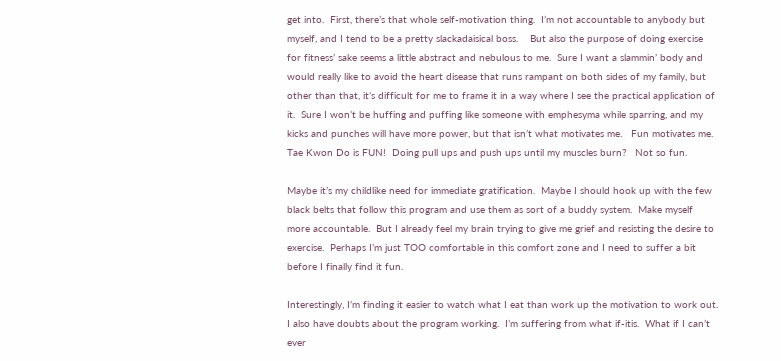get into.  First, there’s that whole self-motivation thing.  I’m not accountable to anybody but myself, and I tend to be a pretty slackadaisical boss.    But also the purpose of doing exercise for fitness’ sake seems a little abstract and nebulous to me.  Sure I want a slammin’ body and would really like to avoid the heart disease that runs rampant on both sides of my family, but other than that, it’s difficult for me to frame it in a way where I see the practical application of it.  Sure I won’t be huffing and puffing like someone with emphesyma while sparring, and my kicks and punches will have more power, but that isn’t what motivates me.   Fun motivates me.  Tae Kwon Do is FUN!  Doing pull ups and push ups until my muscles burn?   Not so fun.

Maybe it’s my childlike need for immediate gratification.  Maybe I should hook up with the few black belts that follow this program and use them as sort of a buddy system.  Make myself more accountable.  But I already feel my brain trying to give me grief and resisting the desire to exercise.  Perhaps I’m just TOO comfortable in this comfort zone and I need to suffer a bit before I finally find it fun.

Interestingly, I’m finding it easier to watch what I eat than work up the motivation to work out.  I also have doubts about the program working.  I’m suffering from what if-itis.  What if I can’t ever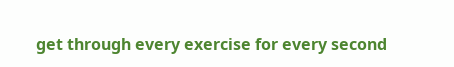get through every exercise for every second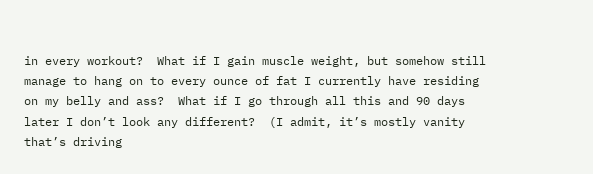in every workout?  What if I gain muscle weight, but somehow still manage to hang on to every ounce of fat I currently have residing on my belly and ass?  What if I go through all this and 90 days later I don’t look any different?  (I admit, it’s mostly vanity that’s driving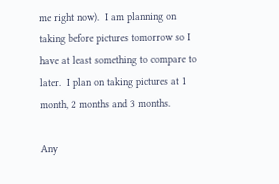me right now).  I am planning on taking before pictures tomorrow so I have at least something to compare to later.  I plan on taking pictures at 1 month, 2 months and 3 months.

Any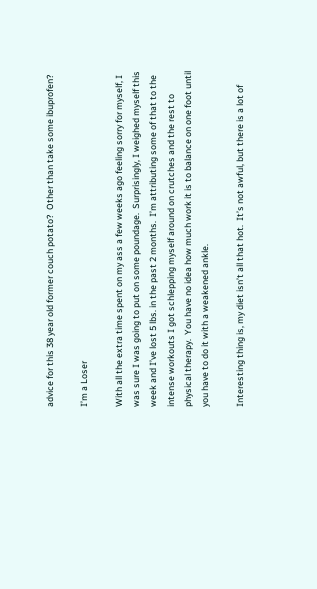advice for this 38 year old former couch potato?  Other than take some ibuprofen?

I’m a Loser

With all the extra time spent on my ass a few weeks ago feeling sorry for myself, I was sure I was going to put on some poundage.  Surprisingly, I weighed myself this week and I’ve lost 5 lbs. in the past 2 months.  I’m attributing some of that to the intense workouts I got schlepping myself around on crutches and the rest to physical therapy.  You have no idea how much work it is to balance on one foot until you have to do it with a weakened ankle.

Interesting thing is, my diet isn’t all that hot.  It’s not awful, but there is a lot of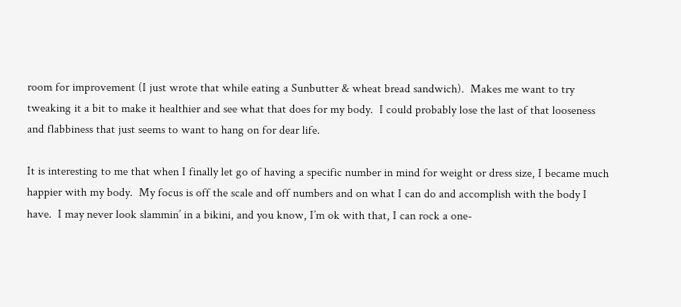room for improvement (I just wrote that while eating a Sunbutter & wheat bread sandwich).  Makes me want to try tweaking it a bit to make it healthier and see what that does for my body.  I could probably lose the last of that looseness and flabbiness that just seems to want to hang on for dear life.

It is interesting to me that when I finally let go of having a specific number in mind for weight or dress size, I became much happier with my body.  My focus is off the scale and off numbers and on what I can do and accomplish with the body I have.  I may never look slammin’ in a bikini, and you know, I’m ok with that, I can rock a one-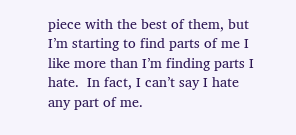piece with the best of them, but I’m starting to find parts of me I like more than I’m finding parts I hate.  In fact, I can’t say I hate any part of me.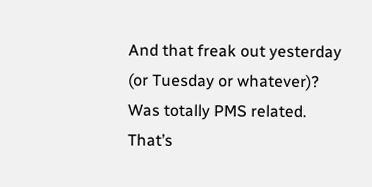And that freak out yesterday (or Tuesday or whatever)?  Was totally PMS related.  That’s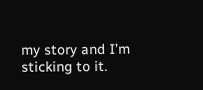my story and I’m sticking to it.